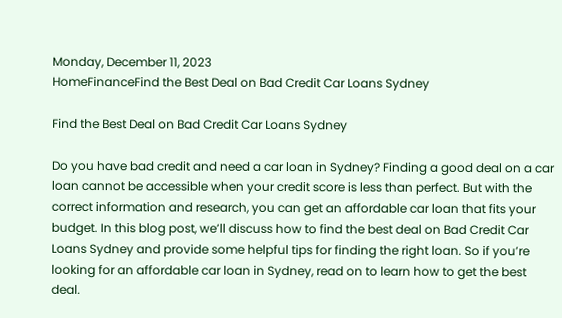Monday, December 11, 2023
HomeFinanceFind the Best Deal on Bad Credit Car Loans Sydney

Find the Best Deal on Bad Credit Car Loans Sydney

Do you have bad credit and need a car loan in Sydney? Finding a good deal on a car loan cannot be accessible when your credit score is less than perfect. But with the correct information and research, you can get an affordable car loan that fits your budget. In this blog post, we’ll discuss how to find the best deal on Bad Credit Car Loans Sydney and provide some helpful tips for finding the right loan. So if you’re looking for an affordable car loan in Sydney, read on to learn how to get the best deal.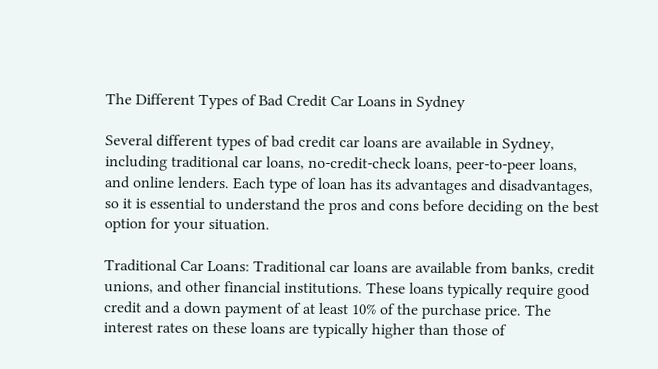The Different Types of Bad Credit Car Loans in Sydney

Several different types of bad credit car loans are available in Sydney, including traditional car loans, no-credit-check loans, peer-to-peer loans, and online lenders. Each type of loan has its advantages and disadvantages, so it is essential to understand the pros and cons before deciding on the best option for your situation.

Traditional Car Loans: Traditional car loans are available from banks, credit unions, and other financial institutions. These loans typically require good credit and a down payment of at least 10% of the purchase price. The interest rates on these loans are typically higher than those of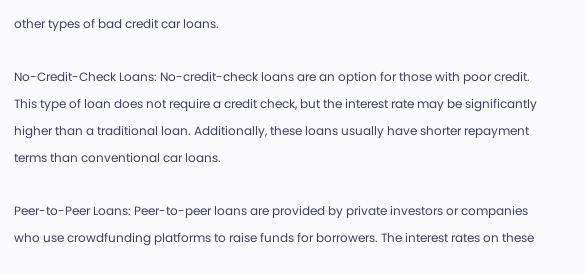other types of bad credit car loans.

No-Credit-Check Loans: No-credit-check loans are an option for those with poor credit. This type of loan does not require a credit check, but the interest rate may be significantly higher than a traditional loan. Additionally, these loans usually have shorter repayment terms than conventional car loans.

Peer-to-Peer Loans: Peer-to-peer loans are provided by private investors or companies who use crowdfunding platforms to raise funds for borrowers. The interest rates on these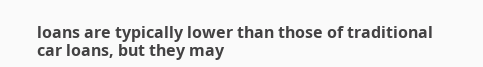loans are typically lower than those of traditional car loans, but they may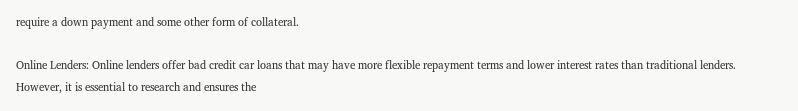require a down payment and some other form of collateral.

Online Lenders: Online lenders offer bad credit car loans that may have more flexible repayment terms and lower interest rates than traditional lenders. However, it is essential to research and ensures the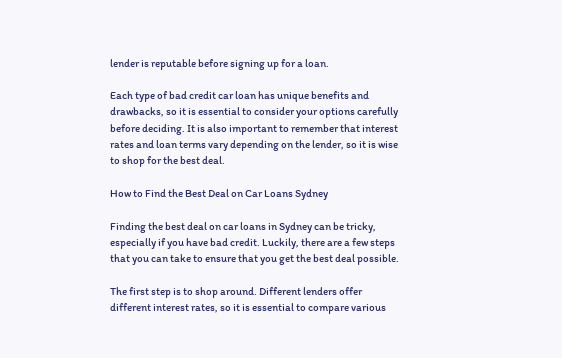lender is reputable before signing up for a loan.

Each type of bad credit car loan has unique benefits and drawbacks, so it is essential to consider your options carefully before deciding. It is also important to remember that interest rates and loan terms vary depending on the lender, so it is wise to shop for the best deal.

How to Find the Best Deal on Car Loans Sydney

Finding the best deal on car loans in Sydney can be tricky, especially if you have bad credit. Luckily, there are a few steps that you can take to ensure that you get the best deal possible.

The first step is to shop around. Different lenders offer different interest rates, so it is essential to compare various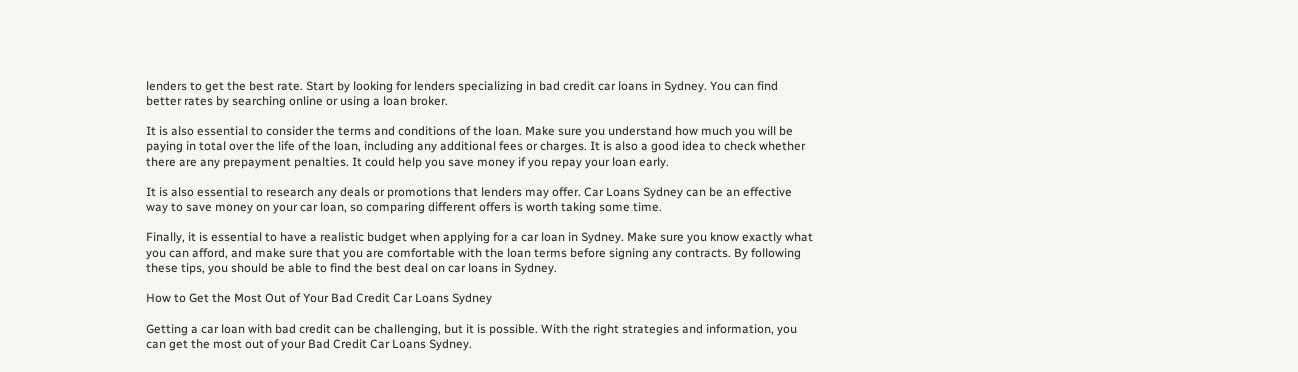lenders to get the best rate. Start by looking for lenders specializing in bad credit car loans in Sydney. You can find better rates by searching online or using a loan broker.

It is also essential to consider the terms and conditions of the loan. Make sure you understand how much you will be paying in total over the life of the loan, including any additional fees or charges. It is also a good idea to check whether there are any prepayment penalties. It could help you save money if you repay your loan early.

It is also essential to research any deals or promotions that lenders may offer. Car Loans Sydney can be an effective way to save money on your car loan, so comparing different offers is worth taking some time.

Finally, it is essential to have a realistic budget when applying for a car loan in Sydney. Make sure you know exactly what you can afford, and make sure that you are comfortable with the loan terms before signing any contracts. By following these tips, you should be able to find the best deal on car loans in Sydney.

How to Get the Most Out of Your Bad Credit Car Loans Sydney

Getting a car loan with bad credit can be challenging, but it is possible. With the right strategies and information, you can get the most out of your Bad Credit Car Loans Sydney.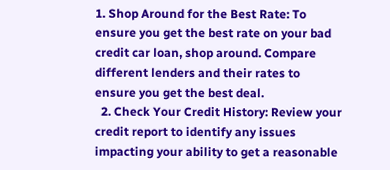1. Shop Around for the Best Rate: To ensure you get the best rate on your bad credit car loan, shop around. Compare different lenders and their rates to ensure you get the best deal.
  2. Check Your Credit History: Review your credit report to identify any issues impacting your ability to get a reasonable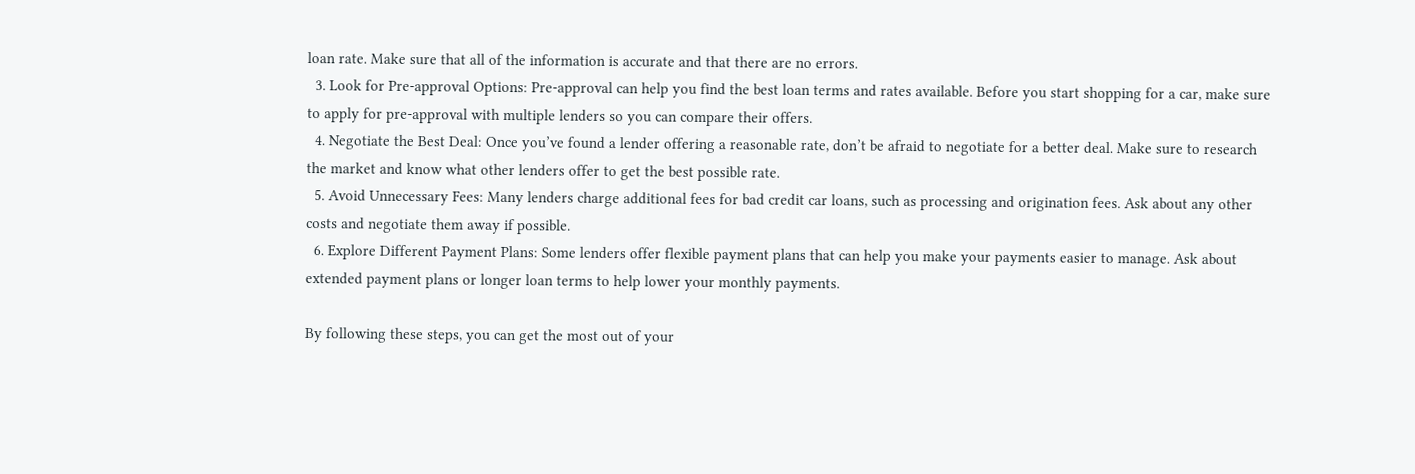loan rate. Make sure that all of the information is accurate and that there are no errors.
  3. Look for Pre-approval Options: Pre-approval can help you find the best loan terms and rates available. Before you start shopping for a car, make sure to apply for pre-approval with multiple lenders so you can compare their offers.
  4. Negotiate the Best Deal: Once you’ve found a lender offering a reasonable rate, don’t be afraid to negotiate for a better deal. Make sure to research the market and know what other lenders offer to get the best possible rate.
  5. Avoid Unnecessary Fees: Many lenders charge additional fees for bad credit car loans, such as processing and origination fees. Ask about any other costs and negotiate them away if possible.
  6. Explore Different Payment Plans: Some lenders offer flexible payment plans that can help you make your payments easier to manage. Ask about extended payment plans or longer loan terms to help lower your monthly payments.

By following these steps, you can get the most out of your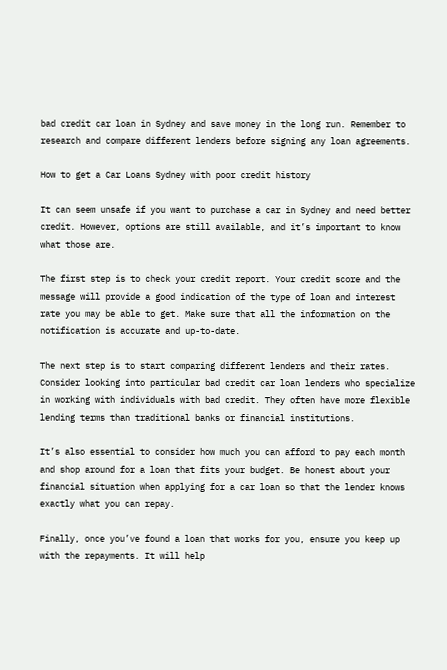bad credit car loan in Sydney and save money in the long run. Remember to research and compare different lenders before signing any loan agreements.

How to get a Car Loans Sydney with poor credit history

It can seem unsafe if you want to purchase a car in Sydney and need better credit. However, options are still available, and it’s important to know what those are.

The first step is to check your credit report. Your credit score and the message will provide a good indication of the type of loan and interest rate you may be able to get. Make sure that all the information on the notification is accurate and up-to-date.

The next step is to start comparing different lenders and their rates. Consider looking into particular bad credit car loan lenders who specialize in working with individuals with bad credit. They often have more flexible lending terms than traditional banks or financial institutions.

It’s also essential to consider how much you can afford to pay each month and shop around for a loan that fits your budget. Be honest about your financial situation when applying for a car loan so that the lender knows exactly what you can repay.

Finally, once you’ve found a loan that works for you, ensure you keep up with the repayments. It will help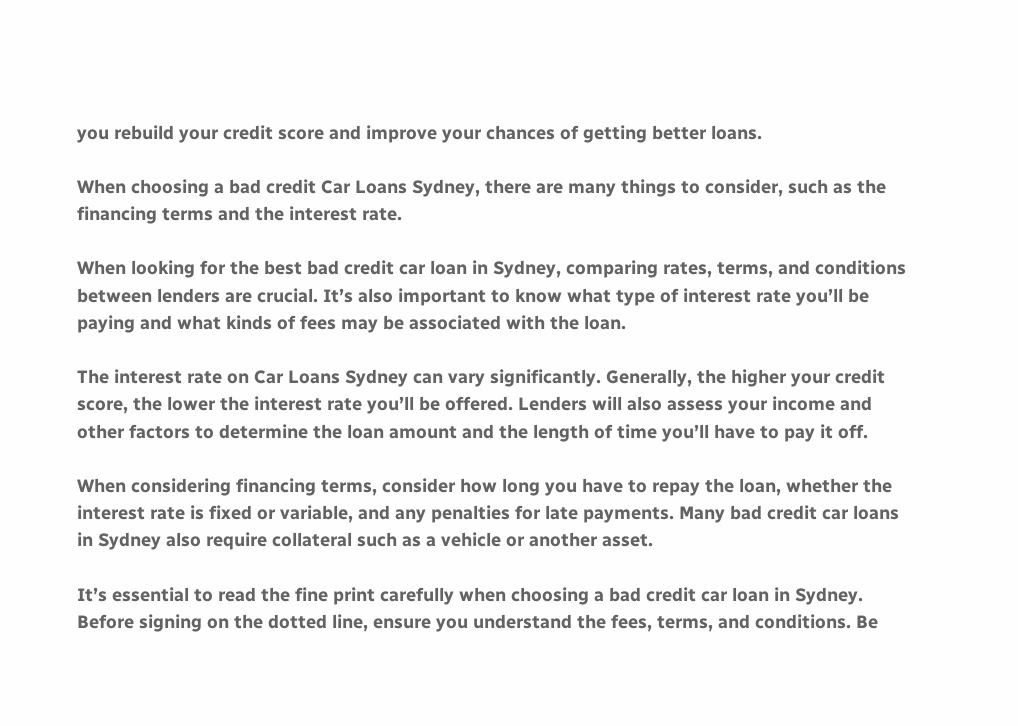you rebuild your credit score and improve your chances of getting better loans.

When choosing a bad credit Car Loans Sydney, there are many things to consider, such as the financing terms and the interest rate.

When looking for the best bad credit car loan in Sydney, comparing rates, terms, and conditions between lenders are crucial. It’s also important to know what type of interest rate you’ll be paying and what kinds of fees may be associated with the loan.

The interest rate on Car Loans Sydney can vary significantly. Generally, the higher your credit score, the lower the interest rate you’ll be offered. Lenders will also assess your income and other factors to determine the loan amount and the length of time you’ll have to pay it off.

When considering financing terms, consider how long you have to repay the loan, whether the interest rate is fixed or variable, and any penalties for late payments. Many bad credit car loans in Sydney also require collateral such as a vehicle or another asset.

It’s essential to read the fine print carefully when choosing a bad credit car loan in Sydney. Before signing on the dotted line, ensure you understand the fees, terms, and conditions. Be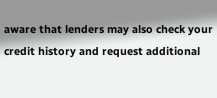aware that lenders may also check your credit history and request additional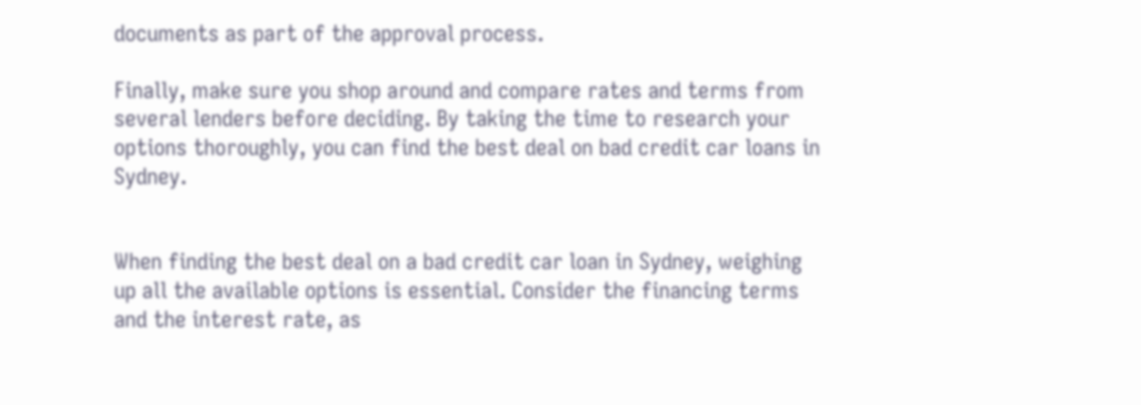documents as part of the approval process.

Finally, make sure you shop around and compare rates and terms from several lenders before deciding. By taking the time to research your options thoroughly, you can find the best deal on bad credit car loans in Sydney.


When finding the best deal on a bad credit car loan in Sydney, weighing up all the available options is essential. Consider the financing terms and the interest rate, as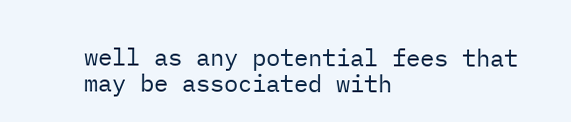well as any potential fees that may be associated with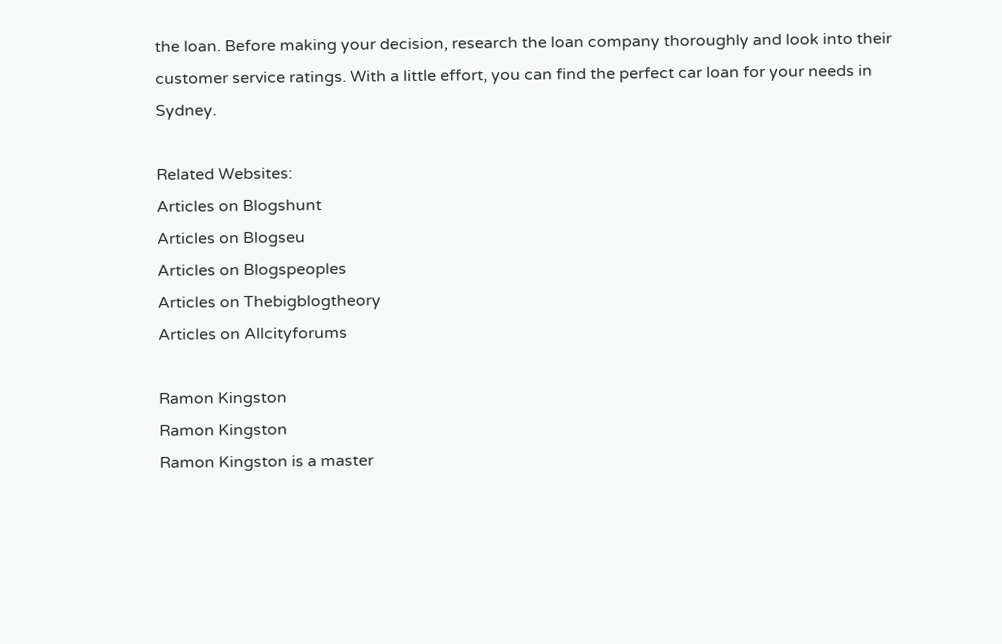the loan. Before making your decision, research the loan company thoroughly and look into their customer service ratings. With a little effort, you can find the perfect car loan for your needs in Sydney.

Related Websites:
Articles on Blogshunt
Articles on Blogseu
Articles on Blogspeoples
Articles on Thebigblogtheory
Articles on Allcityforums

Ramon Kingston
Ramon Kingston
Ramon Kingston is a master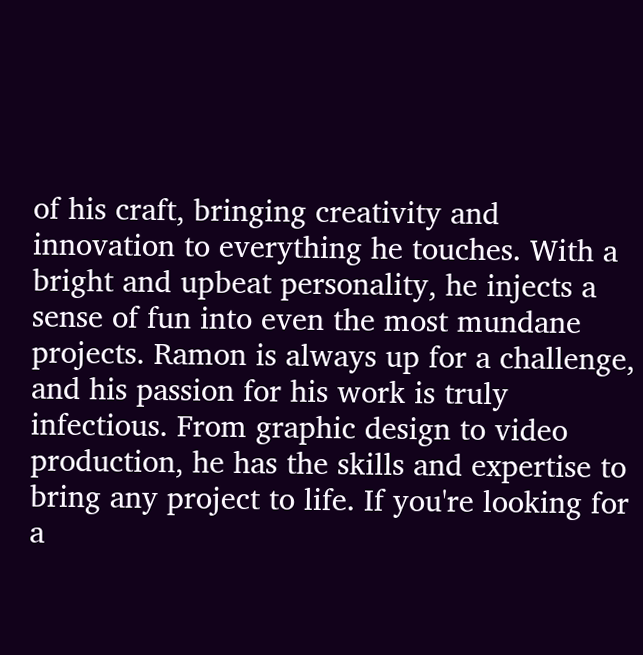of his craft, bringing creativity and innovation to everything he touches. With a bright and upbeat personality, he injects a sense of fun into even the most mundane projects. Ramon is always up for a challenge, and his passion for his work is truly infectious. From graphic design to video production, he has the skills and expertise to bring any project to life. If you're looking for a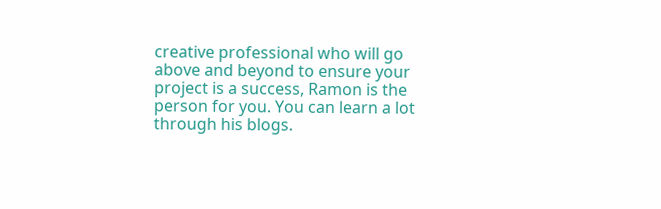creative professional who will go above and beyond to ensure your project is a success, Ramon is the person for you. You can learn a lot through his blogs.